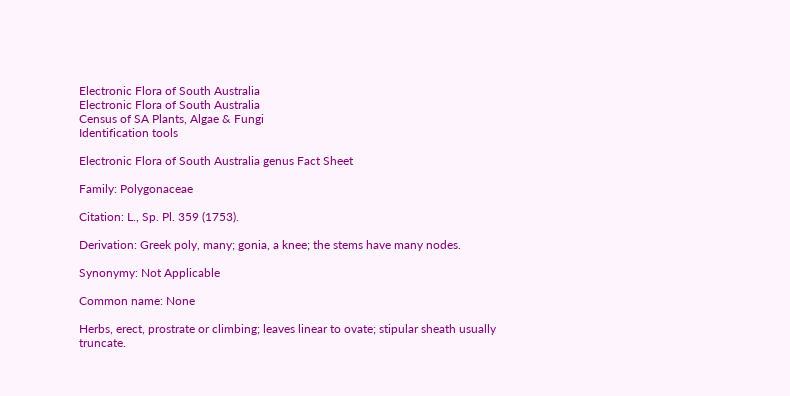Electronic Flora of South Australia
Electronic Flora of South Australia
Census of SA Plants, Algae & Fungi
Identification tools

Electronic Flora of South Australia genus Fact Sheet

Family: Polygonaceae

Citation: L., Sp. Pl. 359 (1753).

Derivation: Greek poly, many; gonia, a knee; the stems have many nodes.

Synonymy: Not Applicable

Common name: None

Herbs, erect, prostrate or climbing; leaves linear to ovate; stipular sheath usually truncate.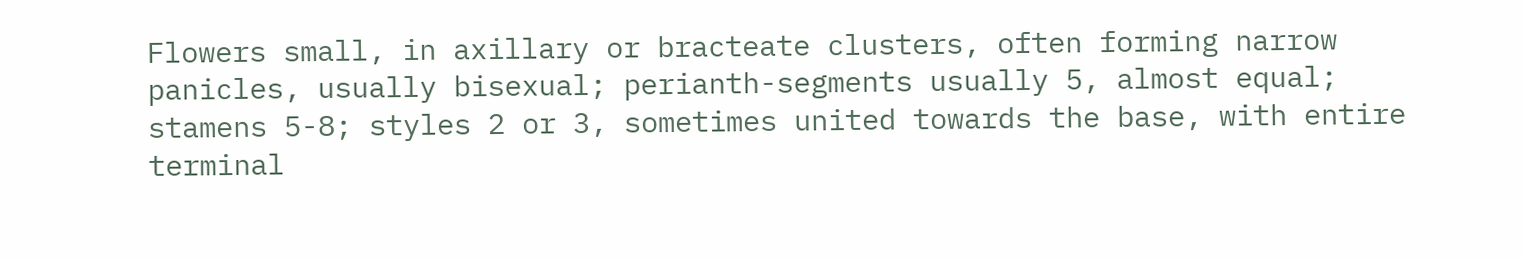Flowers small, in axillary or bracteate clusters, often forming narrow panicles, usually bisexual; perianth-segments usually 5, almost equal; stamens 5-8; styles 2 or 3, sometimes united towards the base, with entire terminal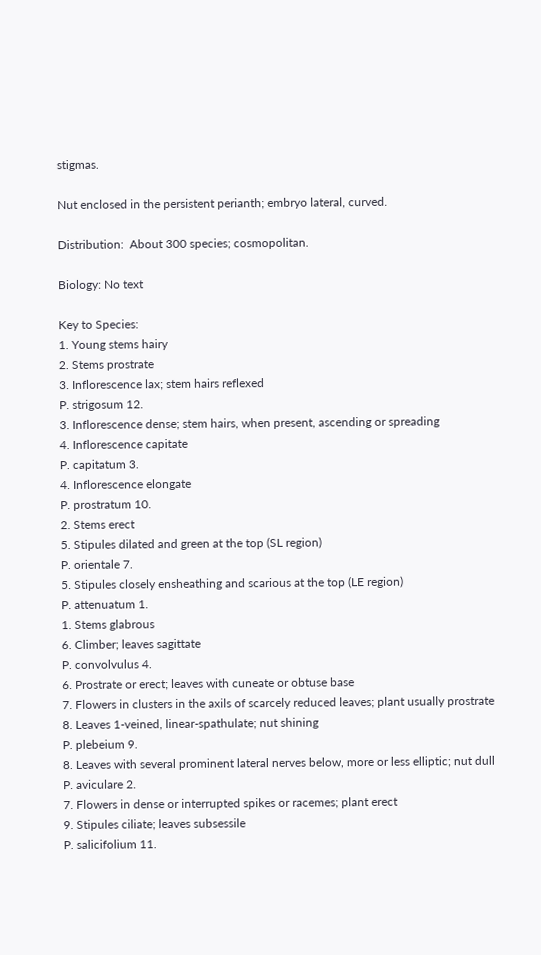stigmas.

Nut enclosed in the persistent perianth; embryo lateral, curved.

Distribution:  About 300 species; cosmopolitan.

Biology: No text

Key to Species:
1. Young stems hairy
2. Stems prostrate
3. Inflorescence lax; stem hairs reflexed
P. strigosum 12.
3. Inflorescence dense; stem hairs, when present, ascending or spreading
4. Inflorescence capitate
P. capitatum 3.
4. Inflorescence elongate
P. prostratum 10.
2. Stems erect
5. Stipules dilated and green at the top (SL region)
P. orientale 7.
5. Stipules closely ensheathing and scarious at the top (LE region)
P. attenuatum 1.
1. Stems glabrous
6. Climber; leaves sagittate
P. convolvulus 4.
6. Prostrate or erect; leaves with cuneate or obtuse base
7. Flowers in clusters in the axils of scarcely reduced leaves; plant usually prostrate
8. Leaves 1-veined, linear-spathulate; nut shining
P. plebeium 9.
8. Leaves with several prominent lateral nerves below, more or less elliptic; nut dull
P. aviculare 2.
7. Flowers in dense or interrupted spikes or racemes; plant erect
9. Stipules ciliate; leaves subsessile
P. salicifolium 11.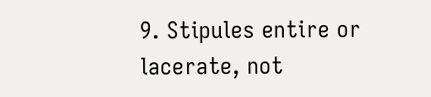9. Stipules entire or lacerate, not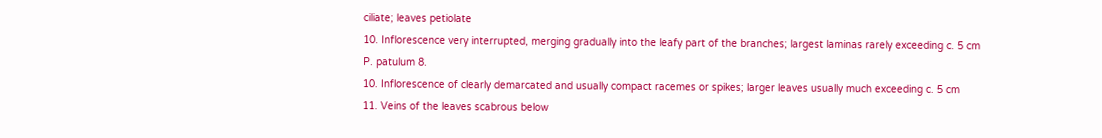ciliate; leaves petiolate
10. Inflorescence very interrupted, merging gradually into the leafy part of the branches; largest laminas rarely exceeding c. 5 cm
P. patulum 8.
10. Inflorescence of clearly demarcated and usually compact racemes or spikes; larger leaves usually much exceeding c. 5 cm
11. Veins of the leaves scabrous below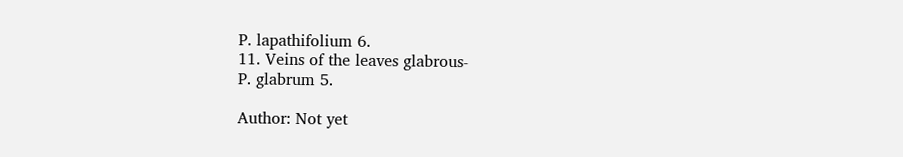P. lapathifolium 6.
11. Veins of the leaves glabrous-
P. glabrum 5.

Author: Not yet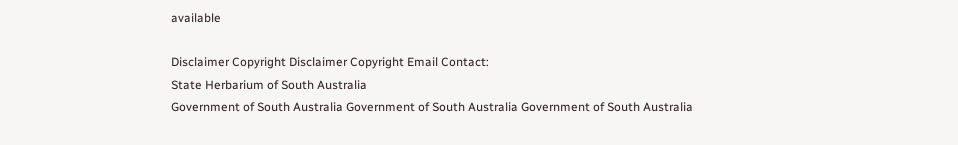available

Disclaimer Copyright Disclaimer Copyright Email Contact:
State Herbarium of South Australia
Government of South Australia Government of South Australia Government of South Australia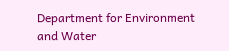Department for Environment and Water